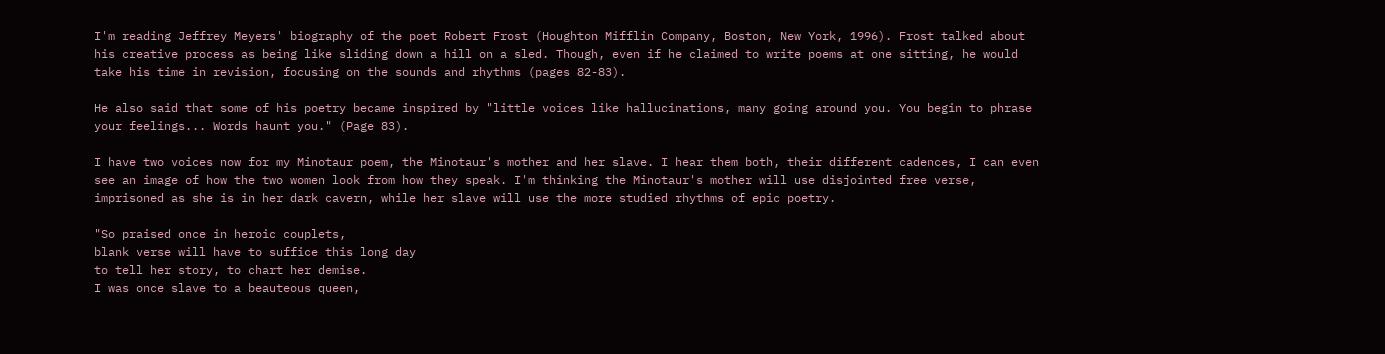I'm reading Jeffrey Meyers' biography of the poet Robert Frost (Houghton Mifflin Company, Boston, New York, 1996). Frost talked about his creative process as being like sliding down a hill on a sled. Though, even if he claimed to write poems at one sitting, he would take his time in revision, focusing on the sounds and rhythms (pages 82-83).

He also said that some of his poetry became inspired by "little voices like hallucinations, many going around you. You begin to phrase your feelings... Words haunt you." (Page 83).

I have two voices now for my Minotaur poem, the Minotaur's mother and her slave. I hear them both, their different cadences, I can even see an image of how the two women look from how they speak. I'm thinking the Minotaur's mother will use disjointed free verse, imprisoned as she is in her dark cavern, while her slave will use the more studied rhythms of epic poetry.

"So praised once in heroic couplets,
blank verse will have to suffice this long day
to tell her story, to chart her demise.
I was once slave to a beauteous queen,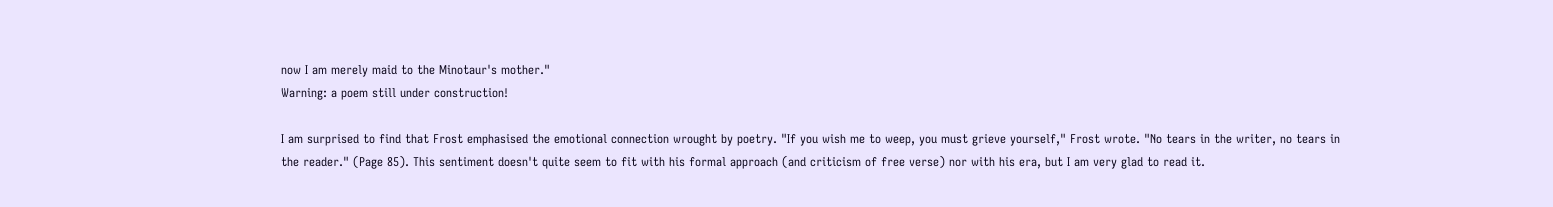now I am merely maid to the Minotaur's mother."
Warning: a poem still under construction!

I am surprised to find that Frost emphasised the emotional connection wrought by poetry. "If you wish me to weep, you must grieve yourself," Frost wrote. "No tears in the writer, no tears in the reader." (Page 85). This sentiment doesn't quite seem to fit with his formal approach (and criticism of free verse) nor with his era, but I am very glad to read it.